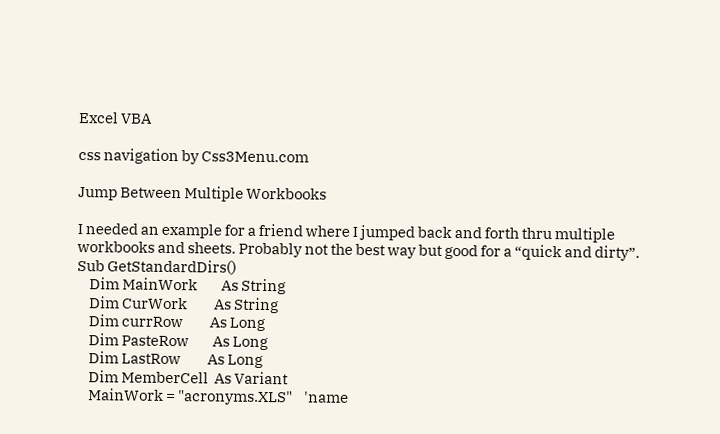Excel VBA

css navigation by Css3Menu.com

Jump Between Multiple Workbooks

I needed an example for a friend where I jumped back and forth thru multiple workbooks and sheets. Probably not the best way but good for a “quick and dirty”.
Sub GetStandardDirs()
    Dim MainWork        As String
    Dim CurWork         As String
    Dim currRow         As Long
    Dim PasteRow        As Long
    Dim LastRow         As Long
    Dim MemberCell  As Variant
    MainWork = "acronyms.XLS"    'name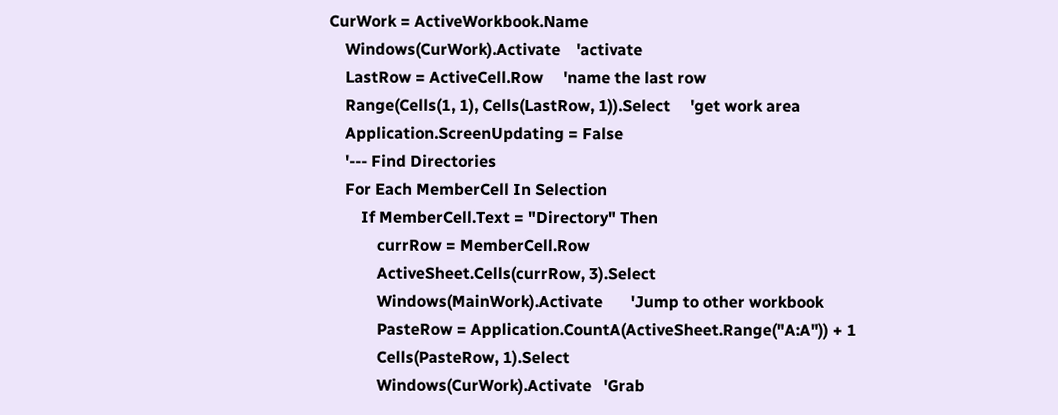CurWork = ActiveWorkbook.Name
    Windows(CurWork).Activate    'activate
    LastRow = ActiveCell.Row     'name the last row
    Range(Cells(1, 1), Cells(LastRow, 1)).Select     'get work area
    Application.ScreenUpdating = False
    '--- Find Directories
    For Each MemberCell In Selection
        If MemberCell.Text = "Directory" Then
            currRow = MemberCell.Row
            ActiveSheet.Cells(currRow, 3).Select
            Windows(MainWork).Activate       'Jump to other workbook
            PasteRow = Application.CountA(ActiveSheet.Range("A:A")) + 1
            Cells(PasteRow, 1).Select
            Windows(CurWork).Activate   'Grab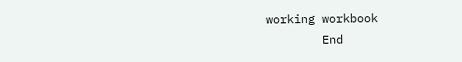working workbook
        End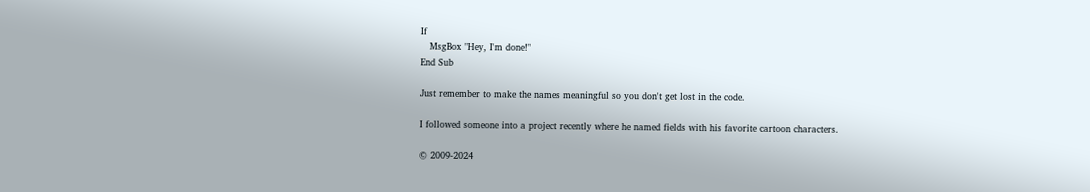If
   MsgBox "Hey, I'm done!"
End Sub

Just remember to make the names meaningful so you don't get lost in the code.

I followed someone into a project recently where he named fields with his favorite cartoon characters.

© 2009-2024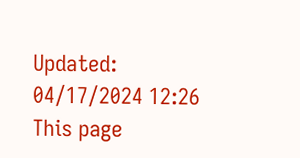Updated:  04/17/2024 12:26
This page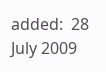added:  28 July 2009